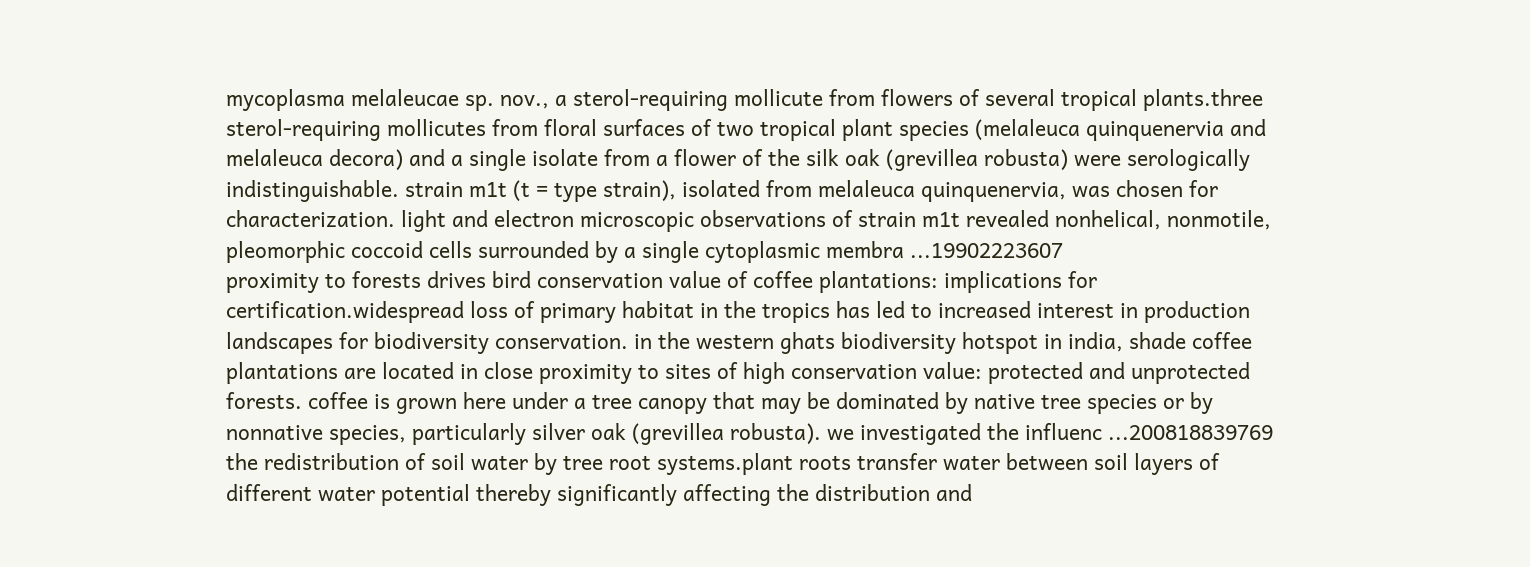mycoplasma melaleucae sp. nov., a sterol-requiring mollicute from flowers of several tropical plants.three sterol-requiring mollicutes from floral surfaces of two tropical plant species (melaleuca quinquenervia and melaleuca decora) and a single isolate from a flower of the silk oak (grevillea robusta) were serologically indistinguishable. strain m1t (t = type strain), isolated from melaleuca quinquenervia, was chosen for characterization. light and electron microscopic observations of strain m1t revealed nonhelical, nonmotile, pleomorphic coccoid cells surrounded by a single cytoplasmic membra ...19902223607
proximity to forests drives bird conservation value of coffee plantations: implications for certification.widespread loss of primary habitat in the tropics has led to increased interest in production landscapes for biodiversity conservation. in the western ghats biodiversity hotspot in india, shade coffee plantations are located in close proximity to sites of high conservation value: protected and unprotected forests. coffee is grown here under a tree canopy that may be dominated by native tree species or by nonnative species, particularly silver oak (grevillea robusta). we investigated the influenc ...200818839769
the redistribution of soil water by tree root systems.plant roots transfer water between soil layers of different water potential thereby significantly affecting the distribution and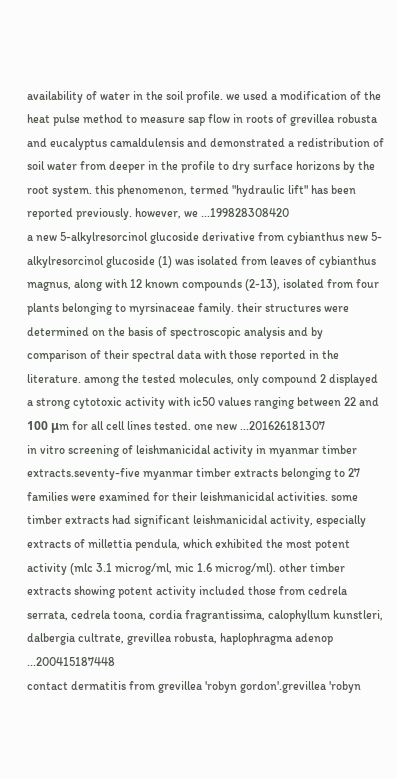availability of water in the soil profile. we used a modification of the heat pulse method to measure sap flow in roots of grevillea robusta and eucalyptus camaldulensis and demonstrated a redistribution of soil water from deeper in the profile to dry surface horizons by the root system. this phenomenon, termed "hydraulic lift" has been reported previously. however, we ...199828308420
a new 5-alkylresorcinol glucoside derivative from cybianthus new 5-alkylresorcinol glucoside (1) was isolated from leaves of cybianthus magnus, along with 12 known compounds (2-13), isolated from four plants belonging to myrsinaceae family. their structures were determined on the basis of spectroscopic analysis and by comparison of their spectral data with those reported in the literature. among the tested molecules, only compound 2 displayed a strong cytotoxic activity with ic50 values ranging between 22 and 100 μm for all cell lines tested. one new ...201626181307
in vitro screening of leishmanicidal activity in myanmar timber extracts.seventy-five myanmar timber extracts belonging to 27 families were examined for their leishmanicidal activities. some timber extracts had significant leishmanicidal activity, especially extracts of millettia pendula, which exhibited the most potent activity (mlc 3.1 microg/ml, mic 1.6 microg/ml). other timber extracts showing potent activity included those from cedrela serrata, cedrela toona, cordia fragrantissima, calophyllum kunstleri, dalbergia cultrate, grevillea robusta, haplophragma adenop ...200415187448
contact dermatitis from grevillea 'robyn gordon'.grevillea 'robyn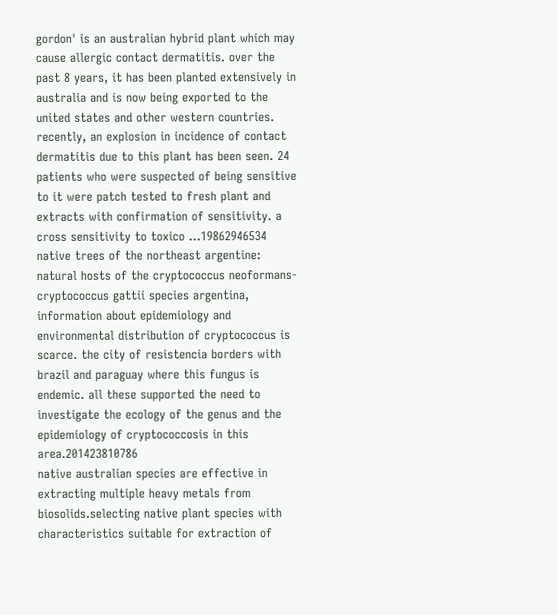gordon' is an australian hybrid plant which may cause allergic contact dermatitis. over the past 8 years, it has been planted extensively in australia and is now being exported to the united states and other western countries. recently, an explosion in incidence of contact dermatitis due to this plant has been seen. 24 patients who were suspected of being sensitive to it were patch tested to fresh plant and extracts with confirmation of sensitivity. a cross sensitivity to toxico ...19862946534
native trees of the northeast argentine: natural hosts of the cryptococcus neoformans-cryptococcus gattii species argentina, information about epidemiology and environmental distribution of cryptococcus is scarce. the city of resistencia borders with brazil and paraguay where this fungus is endemic. all these supported the need to investigate the ecology of the genus and the epidemiology of cryptococcosis in this area.201423810786
native australian species are effective in extracting multiple heavy metals from biosolids.selecting native plant species with characteristics suitable for extraction of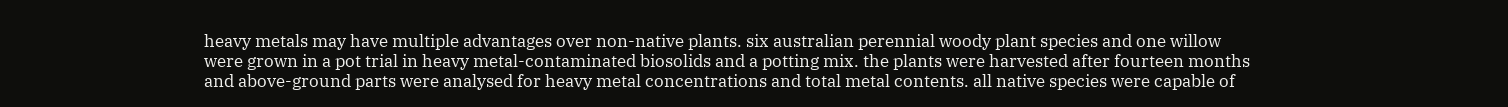heavy metals may have multiple advantages over non-native plants. six australian perennial woody plant species and one willow were grown in a pot trial in heavy metal-contaminated biosolids and a potting mix. the plants were harvested after fourteen months and above-ground parts were analysed for heavy metal concentrations and total metal contents. all native species were capable of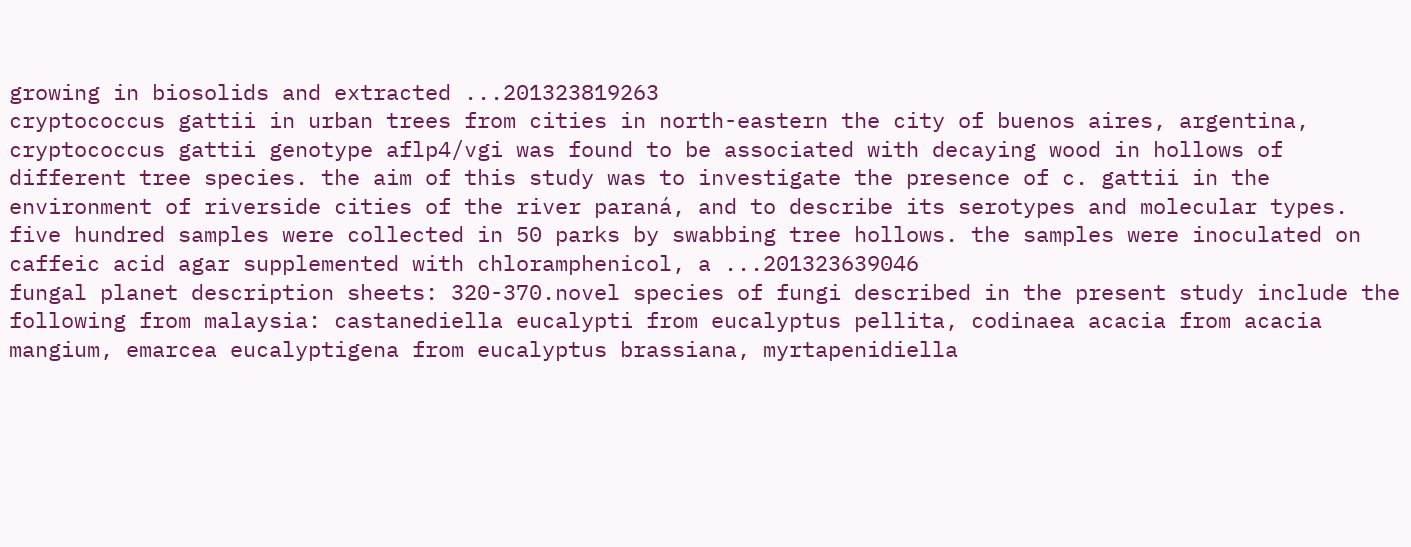growing in biosolids and extracted ...201323819263
cryptococcus gattii in urban trees from cities in north-eastern the city of buenos aires, argentina, cryptococcus gattii genotype aflp4/vgi was found to be associated with decaying wood in hollows of different tree species. the aim of this study was to investigate the presence of c. gattii in the environment of riverside cities of the river paraná, and to describe its serotypes and molecular types. five hundred samples were collected in 50 parks by swabbing tree hollows. the samples were inoculated on caffeic acid agar supplemented with chloramphenicol, a ...201323639046
fungal planet description sheets: 320-370.novel species of fungi described in the present study include the following from malaysia: castanediella eucalypti from eucalyptus pellita, codinaea acacia from acacia mangium, emarcea eucalyptigena from eucalyptus brassiana, myrtapenidiella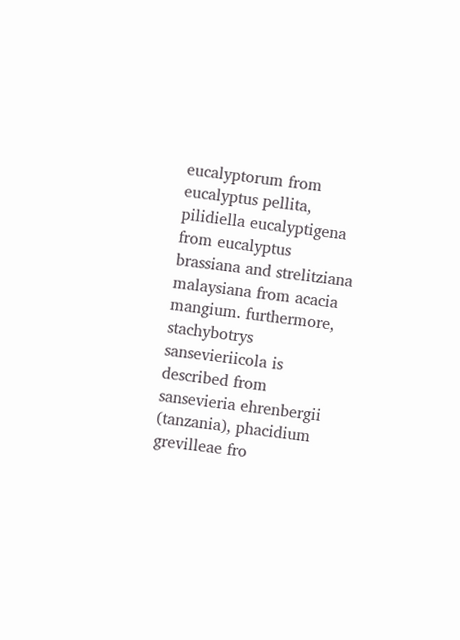eucalyptorum from eucalyptus pellita, pilidiella eucalyptigena from eucalyptus brassiana and strelitziana malaysiana from acacia mangium. furthermore, stachybotrys sansevieriicola is described from sansevieria ehrenbergii (tanzania), phacidium grevilleae fro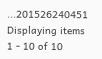...201526240451
Displaying items 1 - 10 of 10